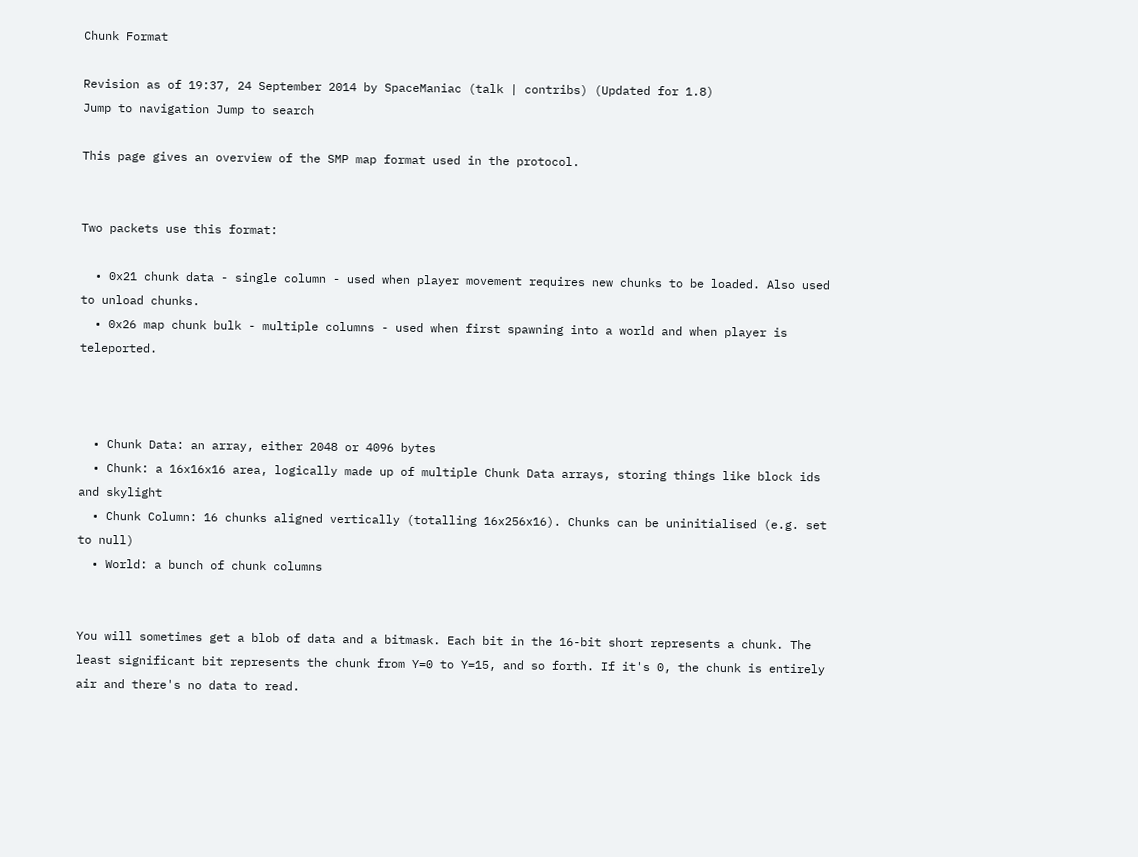Chunk Format

Revision as of 19:37, 24 September 2014 by SpaceManiac (talk | contribs) (Updated for 1.8)
Jump to navigation Jump to search

This page gives an overview of the SMP map format used in the protocol.


Two packets use this format:

  • 0x21 chunk data - single column - used when player movement requires new chunks to be loaded. Also used to unload chunks.
  • 0x26 map chunk bulk - multiple columns - used when first spawning into a world and when player is teleported.



  • Chunk Data: an array, either 2048 or 4096 bytes
  • Chunk: a 16x16x16 area, logically made up of multiple Chunk Data arrays, storing things like block ids and skylight
  • Chunk Column: 16 chunks aligned vertically (totalling 16x256x16). Chunks can be uninitialised (e.g. set to null)
  • World: a bunch of chunk columns


You will sometimes get a blob of data and a bitmask. Each bit in the 16-bit short represents a chunk. The least significant bit represents the chunk from Y=0 to Y=15, and so forth. If it's 0, the chunk is entirely air and there's no data to read.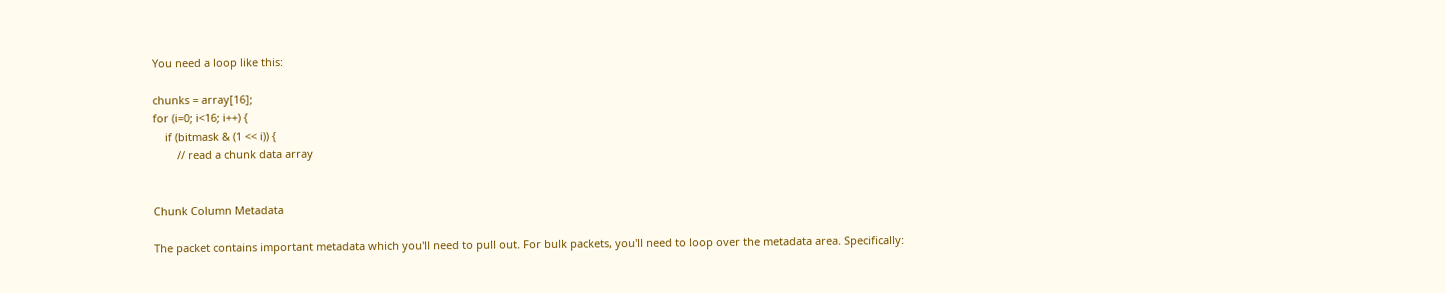You need a loop like this:

chunks = array[16];
for (i=0; i<16; i++) {
    if (bitmask & (1 << i)) {
        // read a chunk data array


Chunk Column Metadata

The packet contains important metadata which you'll need to pull out. For bulk packets, you'll need to loop over the metadata area. Specifically: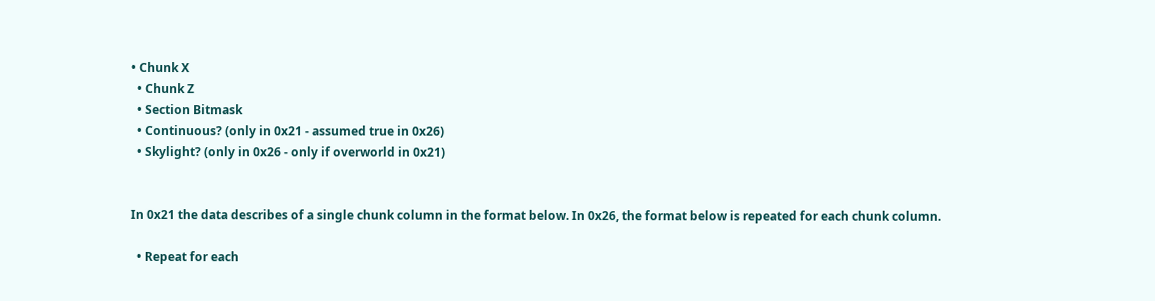• Chunk X
  • Chunk Z
  • Section Bitmask
  • Continuous? (only in 0x21 - assumed true in 0x26)
  • Skylight? (only in 0x26 - only if overworld in 0x21)


In 0x21 the data describes of a single chunk column in the format below. In 0x26, the format below is repeated for each chunk column.

  • Repeat for each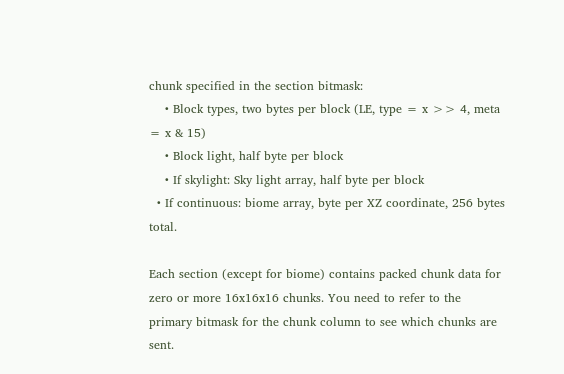chunk specified in the section bitmask:
    • Block types, two bytes per block (LE, type = x >> 4, meta = x & 15)
    • Block light, half byte per block
    • If skylight: Sky light array, half byte per block
  • If continuous: biome array, byte per XZ coordinate, 256 bytes total.

Each section (except for biome) contains packed chunk data for zero or more 16x16x16 chunks. You need to refer to the primary bitmask for the chunk column to see which chunks are sent.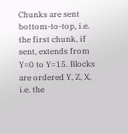Chunks are sent bottom-to-top, i.e. the first chunk, if sent, extends from Y=0 to Y=15. Blocks are ordered Y, Z, X, i.e. the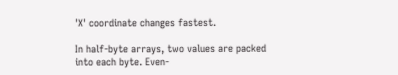'X' coordinate changes fastest.

In half-byte arrays, two values are packed into each byte. Even-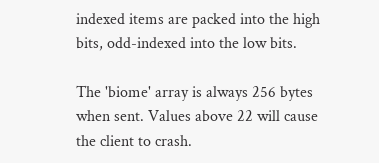indexed items are packed into the high bits, odd-indexed into the low bits.

The 'biome' array is always 256 bytes when sent. Values above 22 will cause the client to crash.